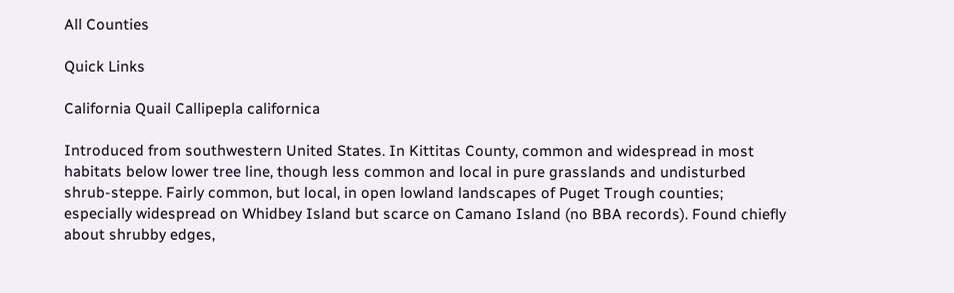All Counties

Quick Links

California Quail Callipepla californica

Introduced from southwestern United States. In Kittitas County, common and widespread in most habitats below lower tree line, though less common and local in pure grasslands and undisturbed shrub-steppe. Fairly common, but local, in open lowland landscapes of Puget Trough counties; especially widespread on Whidbey Island but scarce on Camano Island (no BBA records). Found chiefly about shrubby edges,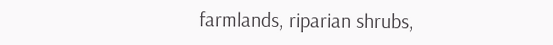farmlands, riparian shrubs,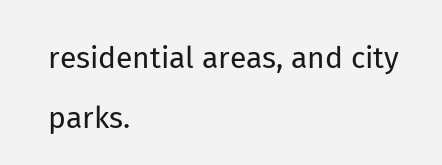residential areas, and city parks.